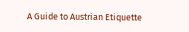A Guide to Austrian Etiquette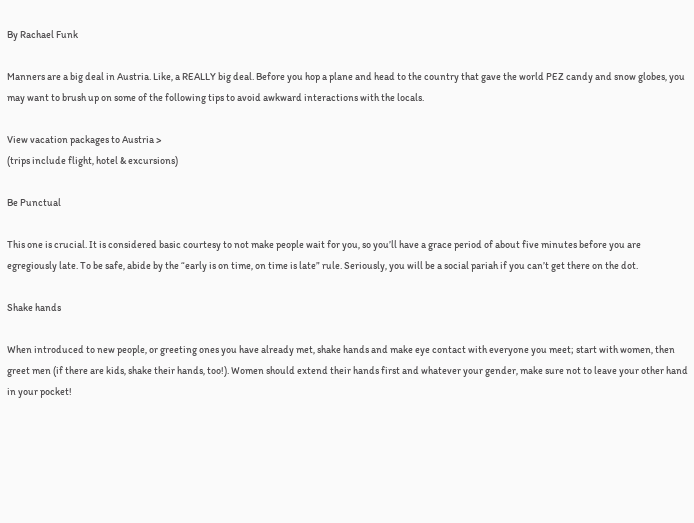By Rachael Funk

Manners are a big deal in Austria. Like, a REALLY big deal. Before you hop a plane and head to the country that gave the world PEZ candy and snow globes, you may want to brush up on some of the following tips to avoid awkward interactions with the locals.

View vacation packages to Austria >
(trips include flight, hotel & excursions)

Be Punctual

This one is crucial. It is considered basic courtesy to not make people wait for you, so you’ll have a grace period of about five minutes before you are egregiously late. To be safe, abide by the “early is on time, on time is late” rule. Seriously, you will be a social pariah if you can’t get there on the dot.

Shake hands

When introduced to new people, or greeting ones you have already met, shake hands and make eye contact with everyone you meet; start with women, then greet men (if there are kids, shake their hands, too!). Women should extend their hands first and whatever your gender, make sure not to leave your other hand in your pocket!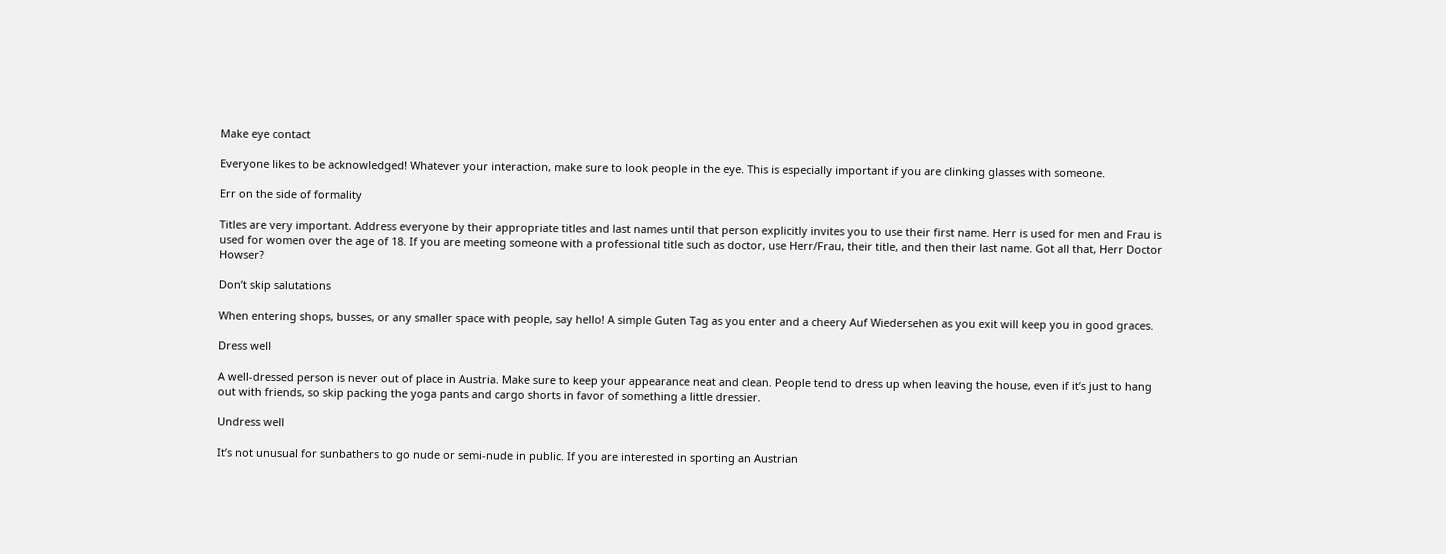Make eye contact

Everyone likes to be acknowledged! Whatever your interaction, make sure to look people in the eye. This is especially important if you are clinking glasses with someone.

Err on the side of formality

Titles are very important. Address everyone by their appropriate titles and last names until that person explicitly invites you to use their first name. Herr is used for men and Frau is used for women over the age of 18. If you are meeting someone with a professional title such as doctor, use Herr/Frau, their title, and then their last name. Got all that, Herr Doctor Howser?

Don’t skip salutations

When entering shops, busses, or any smaller space with people, say hello! A simple Guten Tag as you enter and a cheery Auf Wiedersehen as you exit will keep you in good graces.

Dress well

A well-dressed person is never out of place in Austria. Make sure to keep your appearance neat and clean. People tend to dress up when leaving the house, even if it’s just to hang out with friends, so skip packing the yoga pants and cargo shorts in favor of something a little dressier.

Undress well

It’s not unusual for sunbathers to go nude or semi-nude in public. If you are interested in sporting an Austrian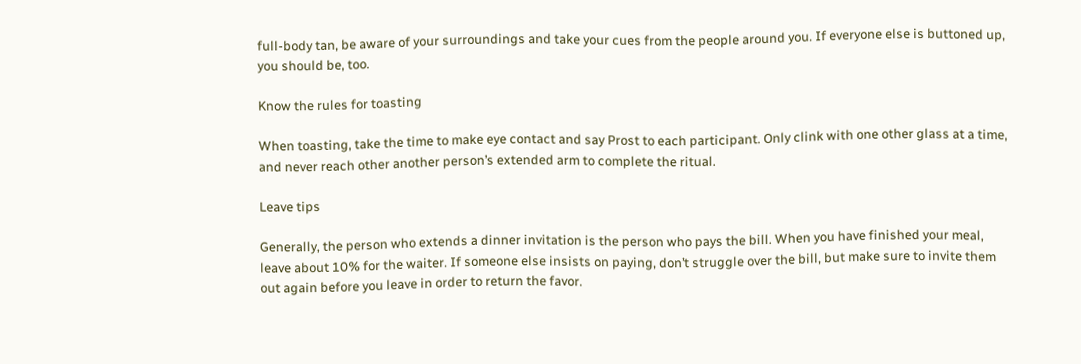full-body tan, be aware of your surroundings and take your cues from the people around you. If everyone else is buttoned up, you should be, too.

Know the rules for toasting

When toasting, take the time to make eye contact and say Prost to each participant. Only clink with one other glass at a time, and never reach other another person’s extended arm to complete the ritual.

Leave tips

Generally, the person who extends a dinner invitation is the person who pays the bill. When you have finished your meal, leave about 10% for the waiter. If someone else insists on paying, don’t struggle over the bill, but make sure to invite them out again before you leave in order to return the favor.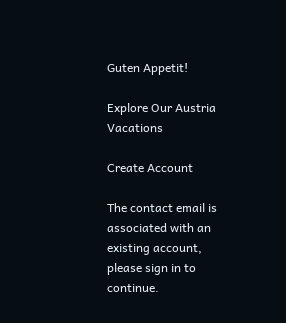Guten Appetit!

Explore Our Austria Vacations

Create Account

The contact email is associated with an existing account, please sign in to continue.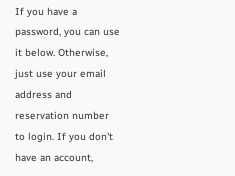If you have a password, you can use it below. Otherwise, just use your email address and reservation number to login. If you don't have an account,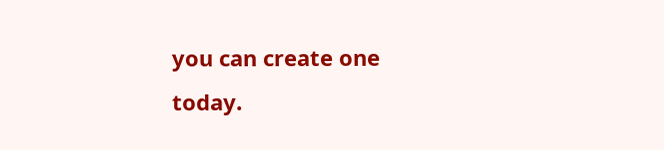you can create one today.